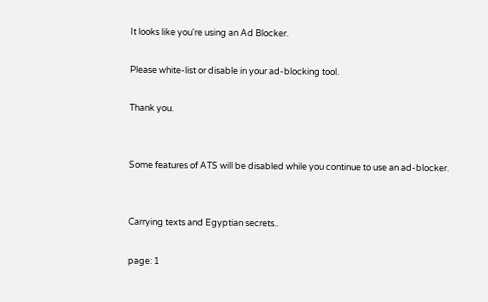It looks like you're using an Ad Blocker.

Please white-list or disable in your ad-blocking tool.

Thank you.


Some features of ATS will be disabled while you continue to use an ad-blocker.


Carrying texts and Egyptian secrets..

page: 1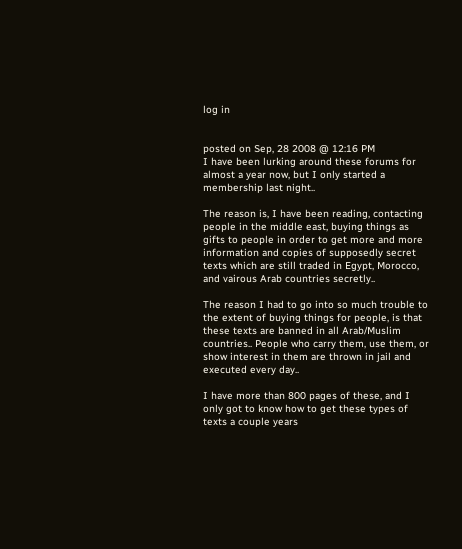log in


posted on Sep, 28 2008 @ 12:16 PM
I have been lurking around these forums for almost a year now, but I only started a membership last night..

The reason is, I have been reading, contacting people in the middle east, buying things as gifts to people in order to get more and more information and copies of supposedly secret texts which are still traded in Egypt, Morocco, and vairous Arab countries secretly..

The reason I had to go into so much trouble to the extent of buying things for people, is that these texts are banned in all Arab/Muslim countries.. People who carry them, use them, or show interest in them are thrown in jail and executed every day..

I have more than 800 pages of these, and I only got to know how to get these types of texts a couple years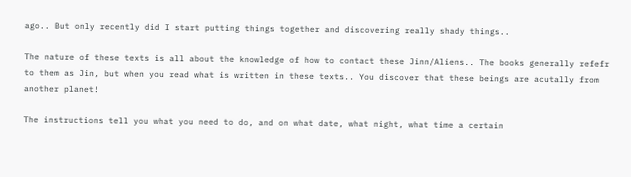ago.. But only recently did I start putting things together and discovering really shady things..

The nature of these texts is all about the knowledge of how to contact these Jinn/Aliens.. The books generally refefr to them as Jin, but when you read what is written in these texts.. You discover that these beings are acutally from another planet!

The instructions tell you what you need to do, and on what date, what night, what time a certain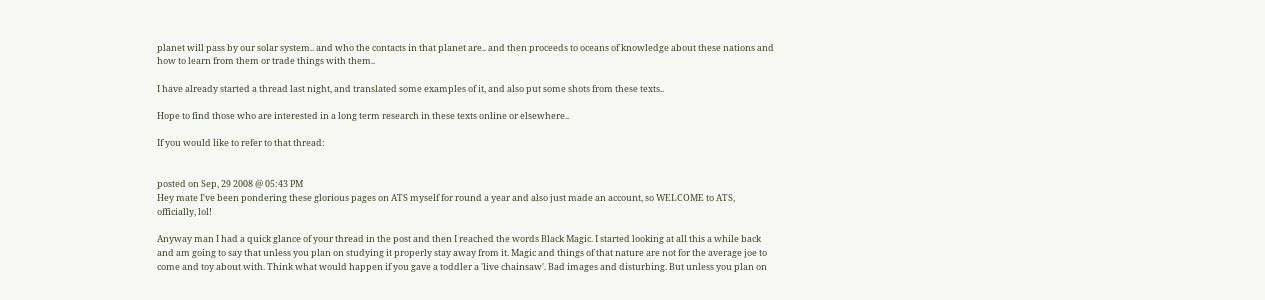planet will pass by our solar system.. and who the contacts in that planet are.. and then proceeds to oceans of knowledge about these nations and how to learn from them or trade things with them..

I have already started a thread last night, and translated some examples of it, and also put some shots from these texts..

Hope to find those who are interested in a long term research in these texts online or elsewhere..

If you would like to refer to that thread:


posted on Sep, 29 2008 @ 05:43 PM
Hey mate I've been pondering these glorious pages on ATS myself for round a year and also just made an account, so WELCOME to ATS, officially, lol!

Anyway man I had a quick glance of your thread in the post and then I reached the words Black Magic. I started looking at all this a while back and am going to say that unless you plan on studying it properly stay away from it. Magic and things of that nature are not for the average joe to come and toy about with. Think what would happen if you gave a toddler a 'live chainsaw'. Bad images and disturbing. But unless you plan on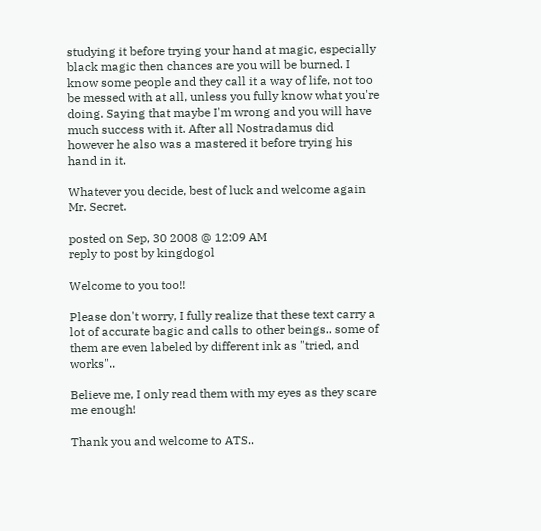studying it before trying your hand at magic, especially black magic then chances are you will be burned. I know some people and they call it a way of life, not too be messed with at all, unless you fully know what you're doing. Saying that maybe I'm wrong and you will have much success with it. After all Nostradamus did however he also was a mastered it before trying his hand in it.

Whatever you decide, best of luck and welcome again Mr. Secret.

posted on Sep, 30 2008 @ 12:09 AM
reply to post by kingdogol

Welcome to you too!!

Please don't worry, I fully realize that these text carry a lot of accurate bagic and calls to other beings.. some of them are even labeled by different ink as "tried, and works"..

Believe me, I only read them with my eyes as they scare me enough!

Thank you and welcome to ATS..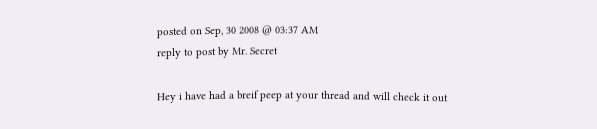posted on Sep, 30 2008 @ 03:37 AM
reply to post by Mr. Secret

Hey i have had a breif peep at your thread and will check it out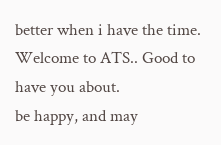better when i have the time.
Welcome to ATS.. Good to have you about.
be happy, and may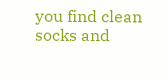you find clean socks and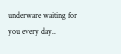underware waiting for you every day..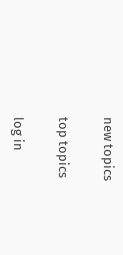new topics

top topics

log in